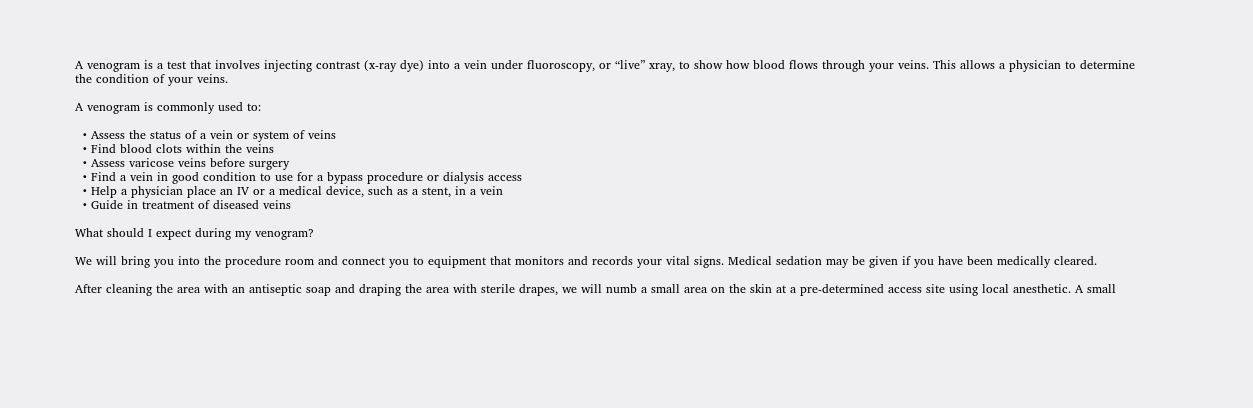A venogram is a test that involves injecting contrast (x-ray dye) into a vein under fluoroscopy, or “live” xray, to show how blood flows through your veins. This allows a physician to determine the condition of your veins.

A venogram is commonly used to:

  • Assess the status of a vein or system of veins
  • Find blood clots within the veins
  • Assess varicose veins before surgery
  • Find a vein in good condition to use for a bypass procedure or dialysis access
  • Help a physician place an IV or a medical device, such as a stent, in a vein
  • Guide in treatment of diseased veins

What should I expect during my venogram?

We will bring you into the procedure room and connect you to equipment that monitors and records your vital signs. Medical sedation may be given if you have been medically cleared.

After cleaning the area with an antiseptic soap and draping the area with sterile drapes, we will numb a small area on the skin at a pre-determined access site using local anesthetic. A small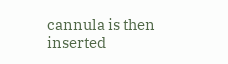cannula is then inserted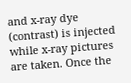and x-ray dye (contrast) is injected while x-ray pictures are taken. Once the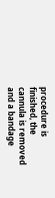procedure is finished, the cannula is removed and a bandage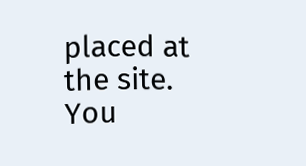placed at the site. You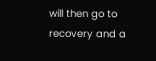will then go to recovery and a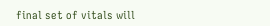final set of vitals will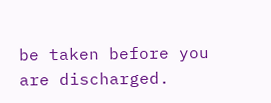be taken before you are discharged.